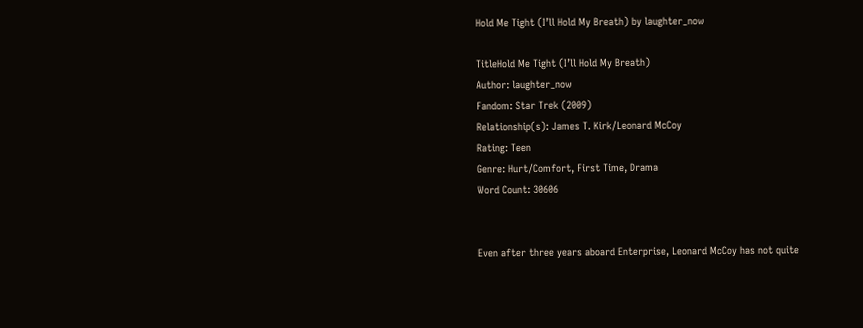Hold Me Tight (I’ll Hold My Breath) by laughter_now

TitleHold Me Tight (I’ll Hold My Breath)
Author: laughter_now
Fandom: Star Trek (2009)
Relationship(s): James T. Kirk/Leonard McCoy
Rating: Teen
Genre: Hurt/Comfort, First Time, Drama
Word Count: 30606


Even after three years aboard Enterprise, Leonard McCoy has not quite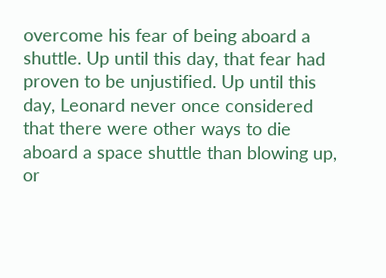overcome his fear of being aboard a shuttle. Up until this day, that fear had proven to be unjustified. Up until this day, Leonard never once considered that there were other ways to die aboard a space shuttle than blowing up, or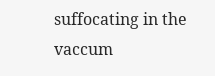suffocating in the vaccum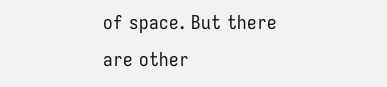of space. But there are other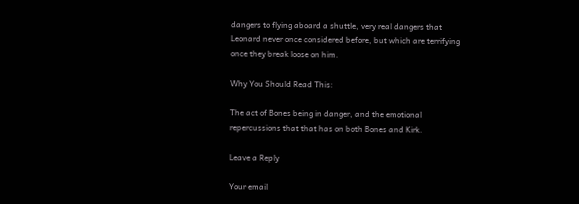dangers to flying aboard a shuttle, very real dangers that Leonard never once considered before, but which are terrifying once they break loose on him.

Why You Should Read This:

The act of Bones being in danger, and the emotional repercussions that that has on both Bones and Kirk.

Leave a Reply

Your email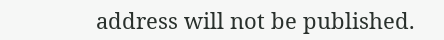address will not be published.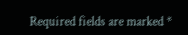Required fields are marked *